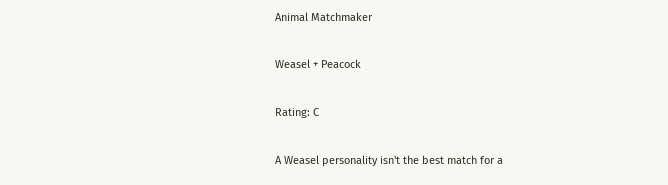Animal Matchmaker

Weasel + Peacock

Rating: C

A Weasel personality isn't the best match for a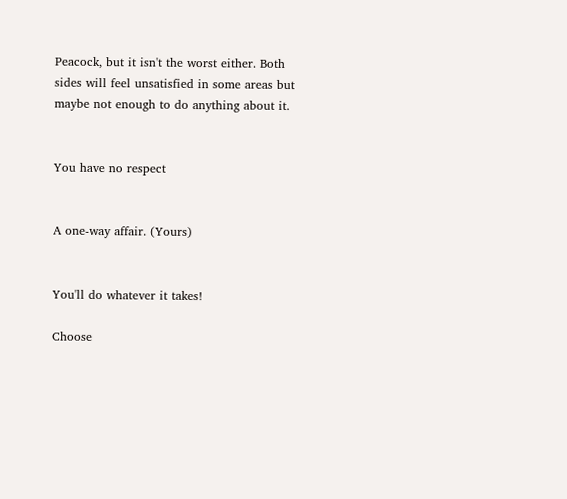Peacock, but it isn't the worst either. Both sides will feel unsatisfied in some areas but maybe not enough to do anything about it.


You have no respect


A one-way affair. (Yours)


You'll do whatever it takes!

Choose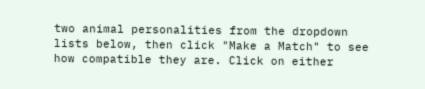two animal personalities from the dropdown lists below, then click "Make a Match" to see how compatible they are. Click on either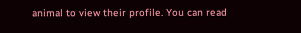animal to view their profile. You can read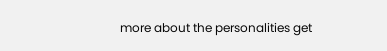more about the personalities get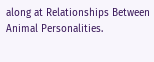along at Relationships Between Animal Personalities.